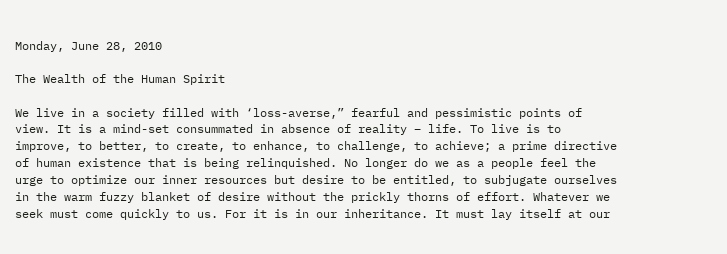Monday, June 28, 2010

The Wealth of the Human Spirit

We live in a society filled with ‘loss-averse,” fearful and pessimistic points of view. It is a mind-set consummated in absence of reality – life. To live is to improve, to better, to create, to enhance, to challenge, to achieve; a prime directive of human existence that is being relinquished. No longer do we as a people feel the urge to optimize our inner resources but desire to be entitled, to subjugate ourselves in the warm fuzzy blanket of desire without the prickly thorns of effort. Whatever we seek must come quickly to us. For it is in our inheritance. It must lay itself at our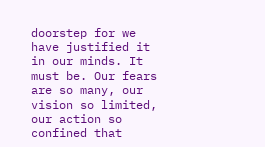doorstep for we have justified it in our minds. It must be. Our fears are so many, our vision so limited, our action so confined that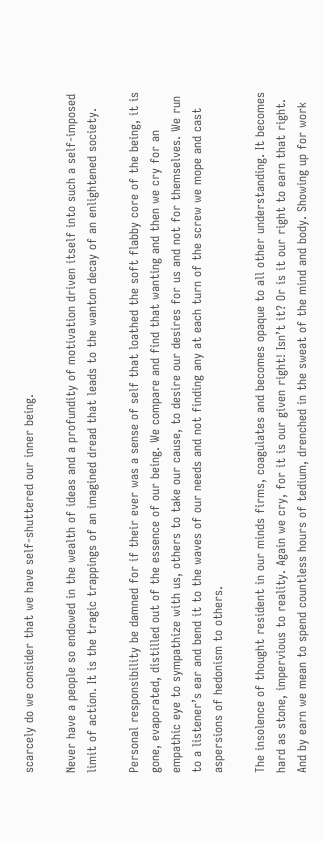scarcely do we consider that we have self-shuttered our inner being.

Never have a people so endowed in the wealth of ideas and a profundity of motivation driven itself into such a self-imposed limit of action. It is the tragic trappings of an imagined dread that leads to the wanton decay of an enlightened society.

Personal responsibility be damned for if their ever was a sense of self that loathed the soft flabby core of the being, it is gone, evaporated, distilled out of the essence of our being. We compare and find that wanting and then we cry for an empathic eye to sympathize with us, others to take our cause, to desire our desires for us and not for themselves. We run to a listener’s ear and bend it to the waves of our needs and not finding any at each turn of the screw we mope and cast aspersions of hedonism to others.

The insolence of thought resident in our minds firms, coagulates and becomes opaque to all other understanding. It becomes hard as stone, impervious to reality. Again we cry, for it is our given right! Isn’t it? Or is it our right to earn that right. And by earn we mean to spend countless hours of tedium, drenched in the sweat of the mind and body. Showing up for work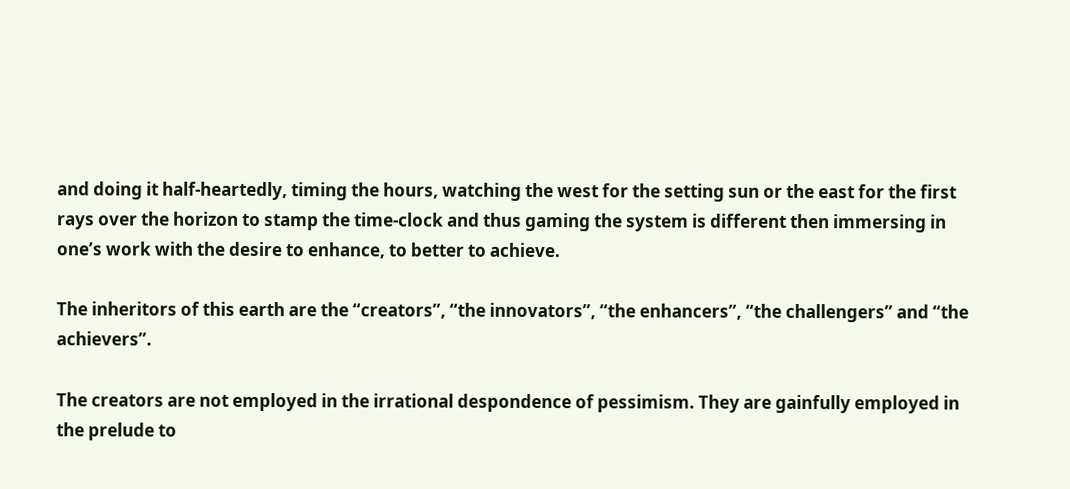and doing it half-heartedly, timing the hours, watching the west for the setting sun or the east for the first rays over the horizon to stamp the time-clock and thus gaming the system is different then immersing in one’s work with the desire to enhance, to better to achieve.

The inheritors of this earth are the “creators”, “the innovators”, “the enhancers”, “the challengers” and “the achievers”.

The creators are not employed in the irrational despondence of pessimism. They are gainfully employed in the prelude to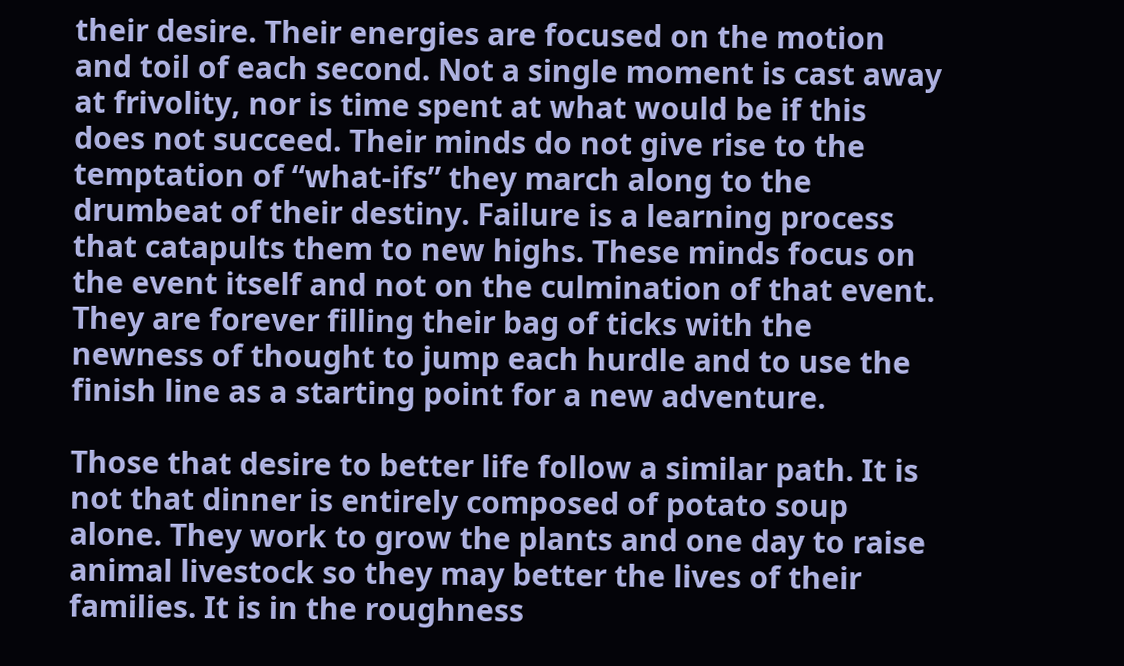their desire. Their energies are focused on the motion and toil of each second. Not a single moment is cast away at frivolity, nor is time spent at what would be if this does not succeed. Their minds do not give rise to the temptation of “what-ifs” they march along to the drumbeat of their destiny. Failure is a learning process that catapults them to new highs. These minds focus on the event itself and not on the culmination of that event. They are forever filling their bag of ticks with the newness of thought to jump each hurdle and to use the finish line as a starting point for a new adventure.

Those that desire to better life follow a similar path. It is not that dinner is entirely composed of potato soup alone. They work to grow the plants and one day to raise animal livestock so they may better the lives of their families. It is in the roughness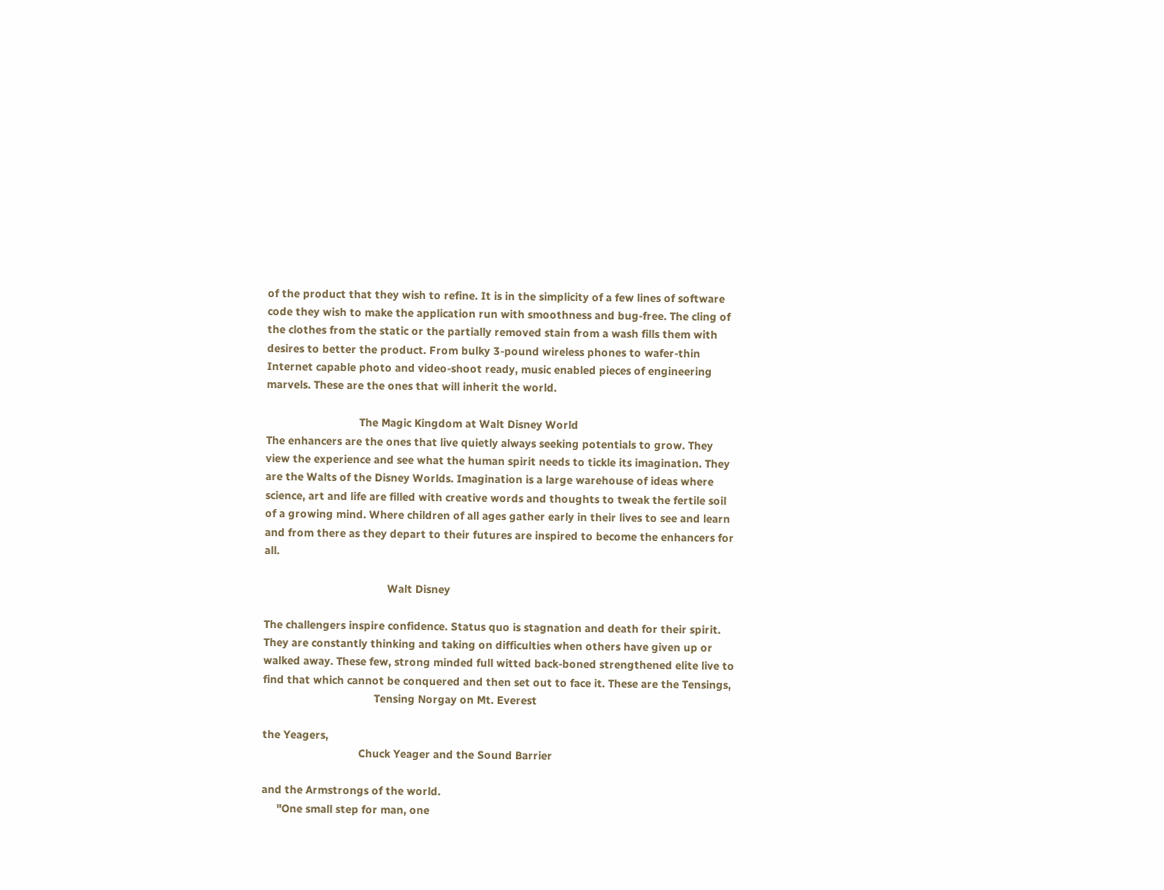of the product that they wish to refine. It is in the simplicity of a few lines of software code they wish to make the application run with smoothness and bug-free. The cling of the clothes from the static or the partially removed stain from a wash fills them with desires to better the product. From bulky 3-pound wireless phones to wafer-thin Internet capable photo and video-shoot ready, music enabled pieces of engineering marvels. These are the ones that will inherit the world.

                               The Magic Kingdom at Walt Disney World
The enhancers are the ones that live quietly always seeking potentials to grow. They view the experience and see what the human spirit needs to tickle its imagination. They are the Walts of the Disney Worlds. Imagination is a large warehouse of ideas where science, art and life are filled with creative words and thoughts to tweak the fertile soil of a growing mind. Where children of all ages gather early in their lives to see and learn and from there as they depart to their futures are inspired to become the enhancers for all.

                                         Walt Disney

The challengers inspire confidence. Status quo is stagnation and death for their spirit. They are constantly thinking and taking on difficulties when others have given up or walked away. These few, strong minded full witted back-boned strengthened elite live to find that which cannot be conquered and then set out to face it. These are the Tensings,
                                     Tensing Norgay on Mt. Everest

the Yeagers,
                                Chuck Yeager and the Sound Barrier

and the Armstrongs of the world.
     "One small step for man, one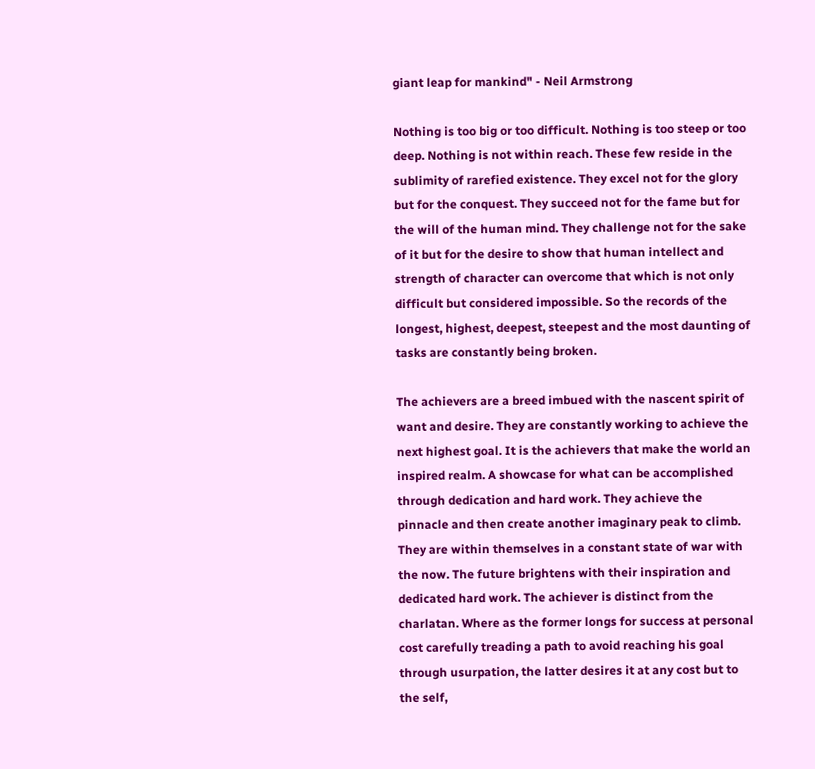giant leap for mankind" - Neil Armstrong

Nothing is too big or too difficult. Nothing is too steep or too deep. Nothing is not within reach. These few reside in the sublimity of rarefied existence. They excel not for the glory but for the conquest. They succeed not for the fame but for the will of the human mind. They challenge not for the sake of it but for the desire to show that human intellect and strength of character can overcome that which is not only difficult but considered impossible. So the records of the longest, highest, deepest, steepest and the most daunting of tasks are constantly being broken.

The achievers are a breed imbued with the nascent spirit of want and desire. They are constantly working to achieve the next highest goal. It is the achievers that make the world an inspired realm. A showcase for what can be accomplished through dedication and hard work. They achieve the pinnacle and then create another imaginary peak to climb. They are within themselves in a constant state of war with the now. The future brightens with their inspiration and dedicated hard work. The achiever is distinct from the charlatan. Where as the former longs for success at personal cost carefully treading a path to avoid reaching his goal through usurpation, the latter desires it at any cost but to the self,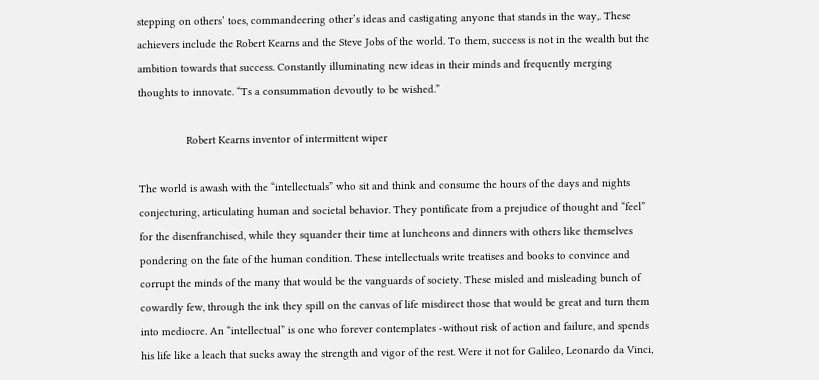stepping on others’ toes, commandeering other’s ideas and castigating anyone that stands in the way,. These achievers include the Robert Kearns and the Steve Jobs of the world. To them, success is not in the wealth but the ambition towards that success. Constantly illuminating new ideas in their minds and frequently merging thoughts to innovate. “Ts a consummation devoutly to be wished.”

                Robert Kearns inventor of intermittent wiper

The world is awash with the “intellectuals” who sit and think and consume the hours of the days and nights conjecturing, articulating human and societal behavior. They pontificate from a prejudice of thought and “feel” for the disenfranchised, while they squander their time at luncheons and dinners with others like themselves pondering on the fate of the human condition. These intellectuals write treatises and books to convince and corrupt the minds of the many that would be the vanguards of society. These misled and misleading bunch of cowardly few, through the ink they spill on the canvas of life misdirect those that would be great and turn them into mediocre. An “intellectual” is one who forever contemplates -without risk of action and failure, and spends his life like a leach that sucks away the strength and vigor of the rest. Were it not for Galileo, Leonardo da Vinci,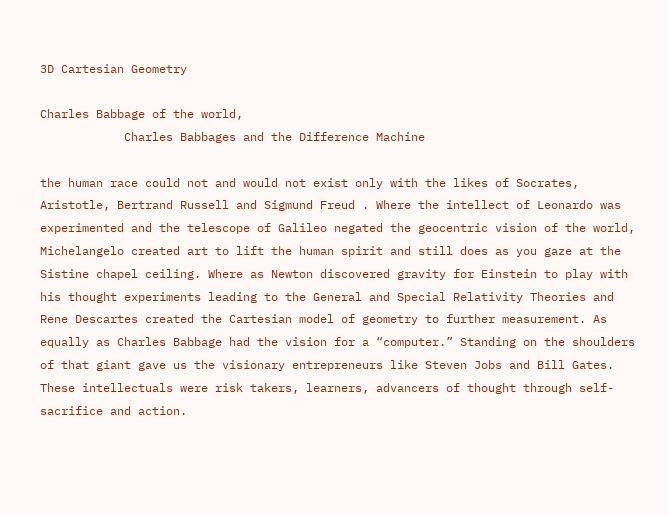3D Cartesian Geometry

Charles Babbage of the world,
            Charles Babbages and the Difference Machine

the human race could not and would not exist only with the likes of Socrates, Aristotle, Bertrand Russell and Sigmund Freud . Where the intellect of Leonardo was experimented and the telescope of Galileo negated the geocentric vision of the world, Michelangelo created art to lift the human spirit and still does as you gaze at the Sistine chapel ceiling. Where as Newton discovered gravity for Einstein to play with his thought experiments leading to the General and Special Relativity Theories and Rene Descartes created the Cartesian model of geometry to further measurement. As equally as Charles Babbage had the vision for a “computer.” Standing on the shoulders of that giant gave us the visionary entrepreneurs like Steven Jobs and Bill Gates. These intellectuals were risk takers, learners, advancers of thought through self-sacrifice and action.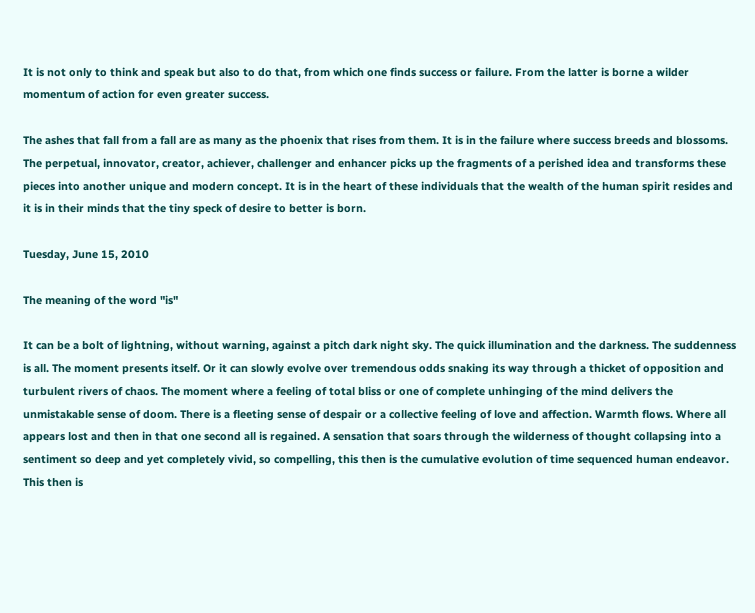It is not only to think and speak but also to do that, from which one finds success or failure. From the latter is borne a wilder momentum of action for even greater success.

The ashes that fall from a fall are as many as the phoenix that rises from them. It is in the failure where success breeds and blossoms. The perpetual, innovator, creator, achiever, challenger and enhancer picks up the fragments of a perished idea and transforms these pieces into another unique and modern concept. It is in the heart of these individuals that the wealth of the human spirit resides and it is in their minds that the tiny speck of desire to better is born.

Tuesday, June 15, 2010

The meaning of the word "is"

It can be a bolt of lightning, without warning, against a pitch dark night sky. The quick illumination and the darkness. The suddenness is all. The moment presents itself. Or it can slowly evolve over tremendous odds snaking its way through a thicket of opposition and turbulent rivers of chaos. The moment where a feeling of total bliss or one of complete unhinging of the mind delivers the unmistakable sense of doom. There is a fleeting sense of despair or a collective feeling of love and affection. Warmth flows. Where all appears lost and then in that one second all is regained. A sensation that soars through the wilderness of thought collapsing into a sentiment so deep and yet completely vivid, so compelling, this then is the cumulative evolution of time sequenced human endeavor. This then is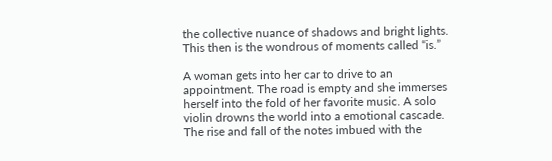the collective nuance of shadows and bright lights. This then is the wondrous of moments called “is.”

A woman gets into her car to drive to an appointment. The road is empty and she immerses herself into the fold of her favorite music. A solo violin drowns the world into a emotional cascade. The rise and fall of the notes imbued with the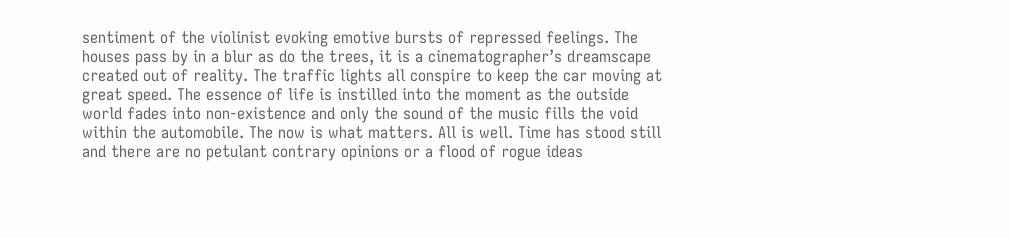sentiment of the violinist evoking emotive bursts of repressed feelings. The houses pass by in a blur as do the trees, it is a cinematographer’s dreamscape created out of reality. The traffic lights all conspire to keep the car moving at great speed. The essence of life is instilled into the moment as the outside world fades into non-existence and only the sound of the music fills the void within the automobile. The now is what matters. All is well. Time has stood still and there are no petulant contrary opinions or a flood of rogue ideas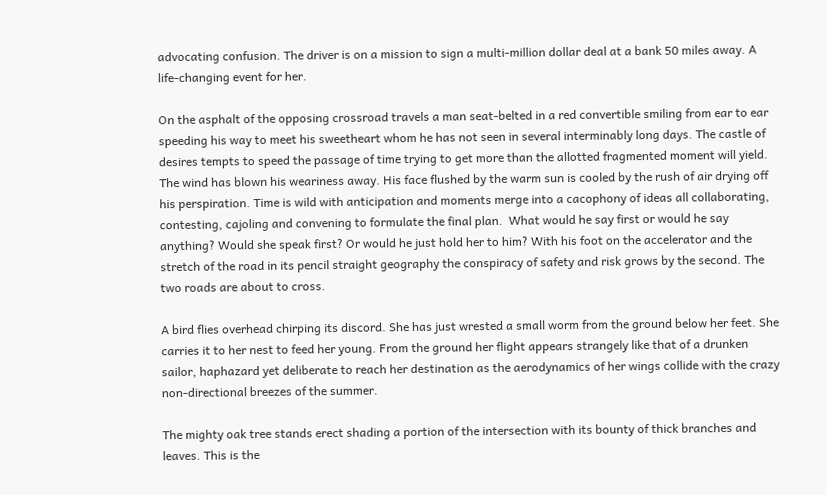advocating confusion. The driver is on a mission to sign a multi-million dollar deal at a bank 50 miles away. A life-changing event for her.

On the asphalt of the opposing crossroad travels a man seat-belted in a red convertible smiling from ear to ear speeding his way to meet his sweetheart whom he has not seen in several interminably long days. The castle of desires tempts to speed the passage of time trying to get more than the allotted fragmented moment will yield. The wind has blown his weariness away. His face flushed by the warm sun is cooled by the rush of air drying off his perspiration. Time is wild with anticipation and moments merge into a cacophony of ideas all collaborating, contesting, cajoling and convening to formulate the final plan.  What would he say first or would he say anything? Would she speak first? Or would he just hold her to him? With his foot on the accelerator and the stretch of the road in its pencil straight geography the conspiracy of safety and risk grows by the second. The two roads are about to cross.

A bird flies overhead chirping its discord. She has just wrested a small worm from the ground below her feet. She carries it to her nest to feed her young. From the ground her flight appears strangely like that of a drunken sailor, haphazard yet deliberate to reach her destination as the aerodynamics of her wings collide with the crazy non-directional breezes of the summer.

The mighty oak tree stands erect shading a portion of the intersection with its bounty of thick branches and leaves. This is the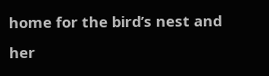home for the bird’s nest and her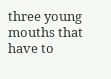three young mouths that have to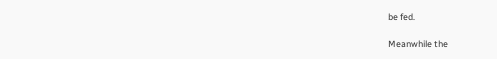be fed.

Meanwhile the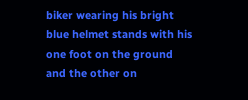biker wearing his bright blue helmet stands with his one foot on the ground and the other on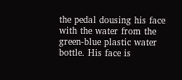the pedal dousing his face with the water from the green-blue plastic water bottle. His face is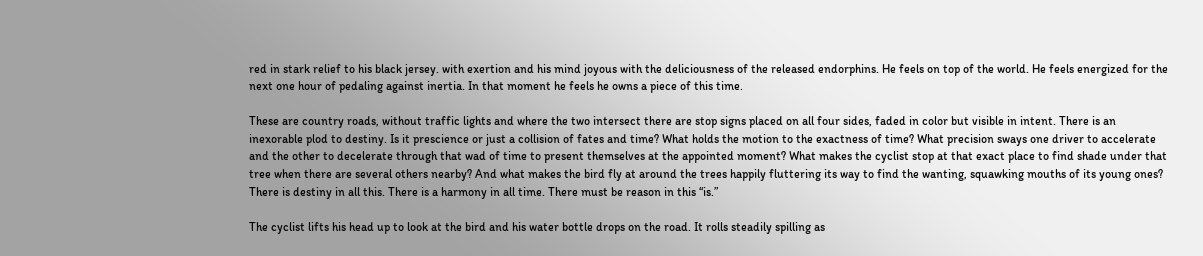red in stark relief to his black jersey. with exertion and his mind joyous with the deliciousness of the released endorphins. He feels on top of the world. He feels energized for the next one hour of pedaling against inertia. In that moment he feels he owns a piece of this time.

These are country roads, without traffic lights and where the two intersect there are stop signs placed on all four sides, faded in color but visible in intent. There is an inexorable plod to destiny. Is it prescience or just a collision of fates and time? What holds the motion to the exactness of time? What precision sways one driver to accelerate and the other to decelerate through that wad of time to present themselves at the appointed moment? What makes the cyclist stop at that exact place to find shade under that tree when there are several others nearby? And what makes the bird fly at around the trees happily fluttering its way to find the wanting, squawking mouths of its young ones? There is destiny in all this. There is a harmony in all time. There must be reason in this “is.”

The cyclist lifts his head up to look at the bird and his water bottle drops on the road. It rolls steadily spilling as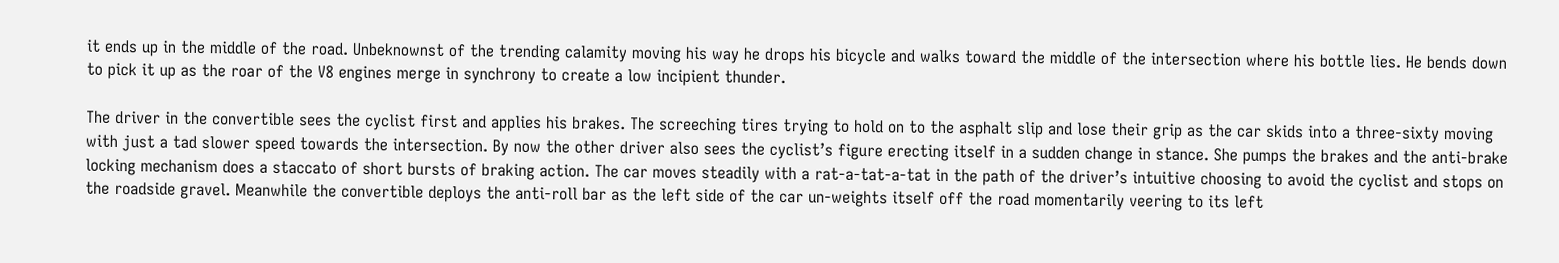it ends up in the middle of the road. Unbeknownst of the trending calamity moving his way he drops his bicycle and walks toward the middle of the intersection where his bottle lies. He bends down to pick it up as the roar of the V8 engines merge in synchrony to create a low incipient thunder.

The driver in the convertible sees the cyclist first and applies his brakes. The screeching tires trying to hold on to the asphalt slip and lose their grip as the car skids into a three-sixty moving with just a tad slower speed towards the intersection. By now the other driver also sees the cyclist’s figure erecting itself in a sudden change in stance. She pumps the brakes and the anti-brake locking mechanism does a staccato of short bursts of braking action. The car moves steadily with a rat-a-tat-a-tat in the path of the driver’s intuitive choosing to avoid the cyclist and stops on the roadside gravel. Meanwhile the convertible deploys the anti-roll bar as the left side of the car un-weights itself off the road momentarily veering to its left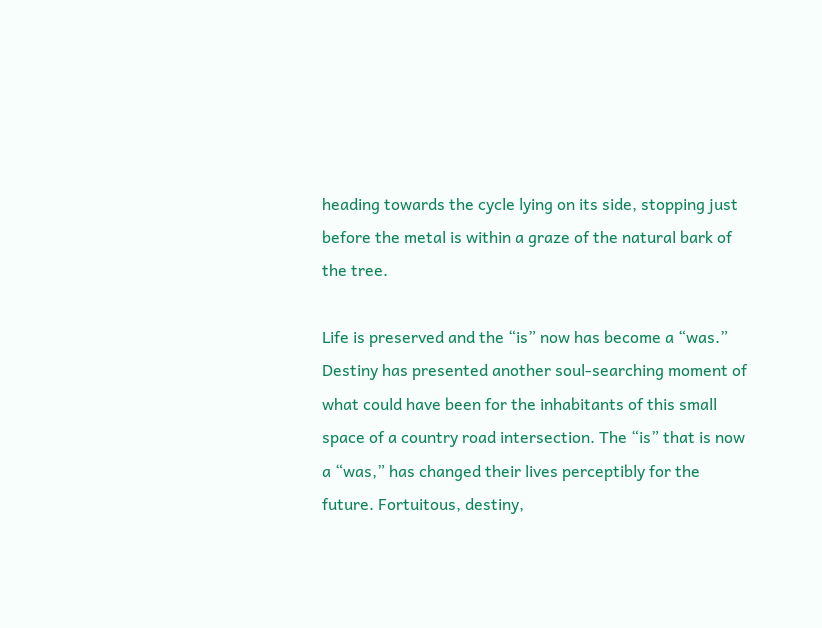heading towards the cycle lying on its side, stopping just before the metal is within a graze of the natural bark of the tree.

Life is preserved and the “is” now has become a “was.” Destiny has presented another soul-searching moment of what could have been for the inhabitants of this small space of a country road intersection. The “is” that is now a “was,” has changed their lives perceptibly for the future. Fortuitous, destiny,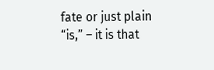fate or just plain “is,” – it is that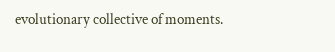evolutionary collective of moments.